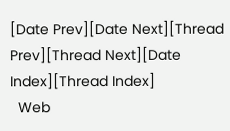[Date Prev][Date Next][Thread Prev][Thread Next][Date Index][Thread Index]
  Web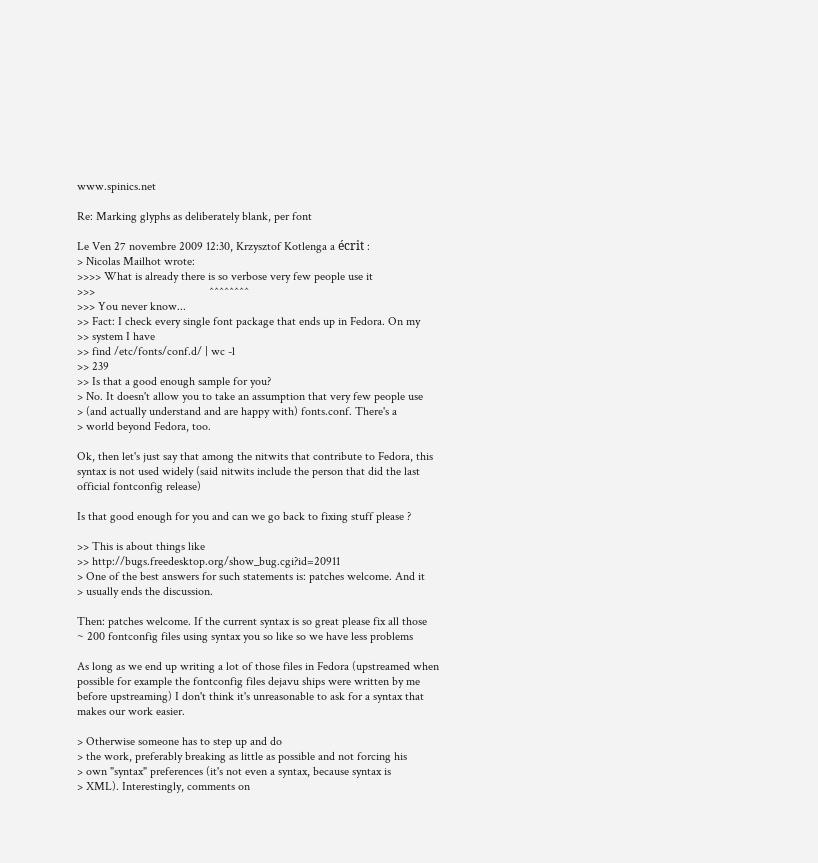www.spinics.net

Re: Marking glyphs as deliberately blank, per font

Le Ven 27 novembre 2009 12:30, Krzysztof Kotlenga a écrit :
> Nicolas Mailhot wrote:
>>>> What is already there is so verbose very few people use it
>>>                                      ^^^^^^^^
>>> You never know...
>> Fact: I check every single font package that ends up in Fedora. On my
>> system I have
>> find /etc/fonts/conf.d/ | wc -l
>> 239
>> Is that a good enough sample for you?
> No. It doesn't allow you to take an assumption that very few people use
> (and actually understand and are happy with) fonts.conf. There's a
> world beyond Fedora, too.

Ok, then let's just say that among the nitwits that contribute to Fedora, this
syntax is not used widely (said nitwits include the person that did the last
official fontconfig release)

Is that good enough for you and can we go back to fixing stuff please ?

>> This is about things like
>> http://bugs.freedesktop.org/show_bug.cgi?id=20911
> One of the best answers for such statements is: patches welcome. And it
> usually ends the discussion.

Then: patches welcome. If the current syntax is so great please fix all those
~ 200 fontconfig files using syntax you so like so we have less problems

As long as we end up writing a lot of those files in Fedora (upstreamed when
possible for example the fontconfig files dejavu ships were written by me
before upstreaming) I don't think it's unreasonable to ask for a syntax that
makes our work easier.

> Otherwise someone has to step up and do
> the work, preferably breaking as little as possible and not forcing his
> own "syntax" preferences (it's not even a syntax, because syntax is
> XML). Interestingly, comments on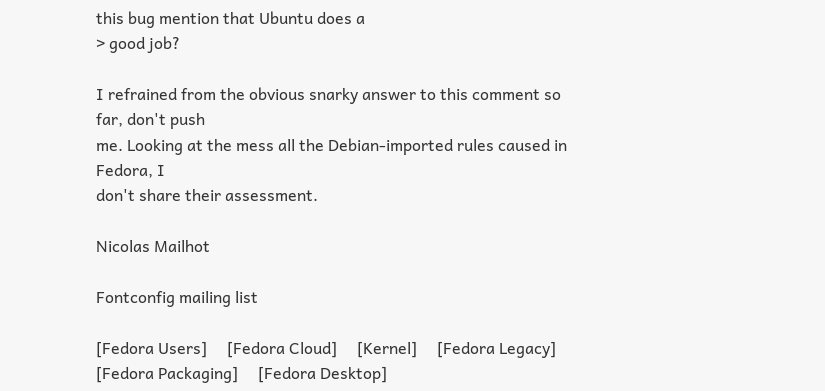this bug mention that Ubuntu does a
> good job?

I refrained from the obvious snarky answer to this comment so far, don't push
me. Looking at the mess all the Debian-imported rules caused in Fedora, I
don't share their assessment.

Nicolas Mailhot

Fontconfig mailing list

[Fedora Users]     [Fedora Cloud]     [Kernel]     [Fedora Legacy]     [Fedora Packaging]     [Fedora Desktop]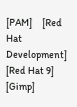[PAM]     [Red Hat Development]     [Red Hat 9]     [Gimp]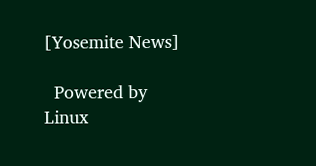[Yosemite News]

  Powered by Linux